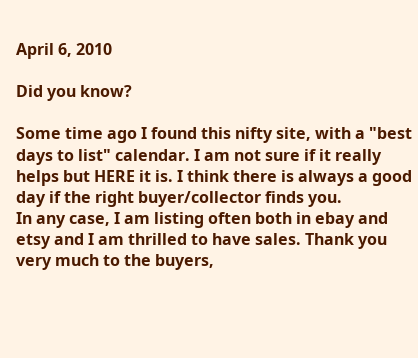April 6, 2010

Did you know?

Some time ago I found this nifty site, with a "best days to list" calendar. I am not sure if it really helps but HERE it is. I think there is always a good day if the right buyer/collector finds you.
In any case, I am listing often both in ebay and etsy and I am thrilled to have sales. Thank you very much to the buyers,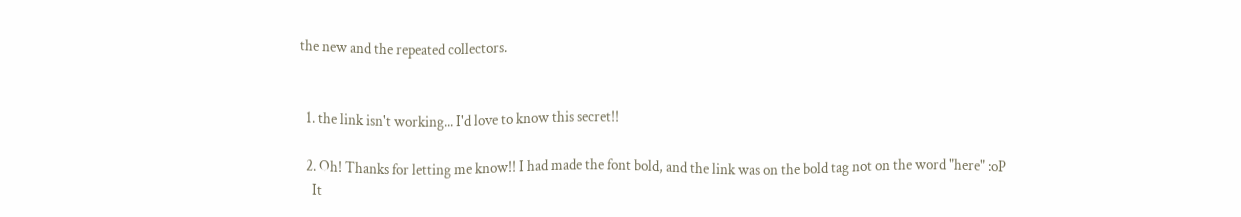the new and the repeated collectors.


  1. the link isn't working... I'd love to know this secret!!

  2. Oh! Thanks for letting me know!! I had made the font bold, and the link was on the bold tag not on the word "here" :oP
    It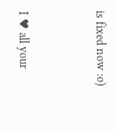is fixed now :o)


I ♥ all your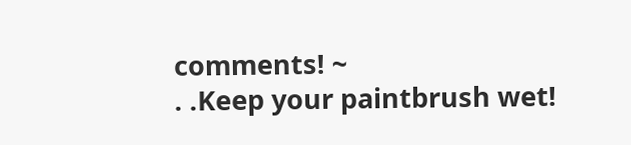comments! ~
. .Keep your paintbrush wet!